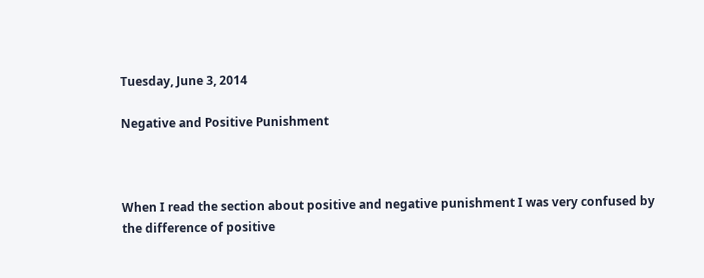Tuesday, June 3, 2014

Negative and Positive Punishment



When I read the section about positive and negative punishment I was very confused by the difference of positive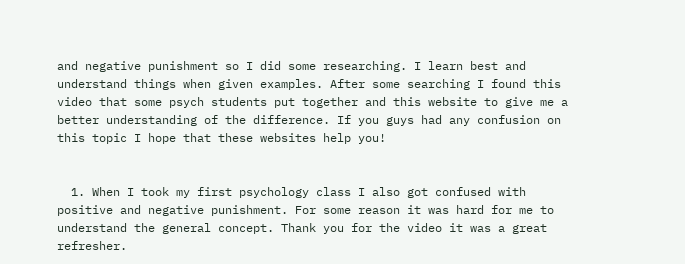and negative punishment so I did some researching. I learn best and understand things when given examples. After some searching I found this video that some psych students put together and this website to give me a better understanding of the difference. If you guys had any confusion on this topic I hope that these websites help you!


  1. When I took my first psychology class I also got confused with positive and negative punishment. For some reason it was hard for me to understand the general concept. Thank you for the video it was a great refresher.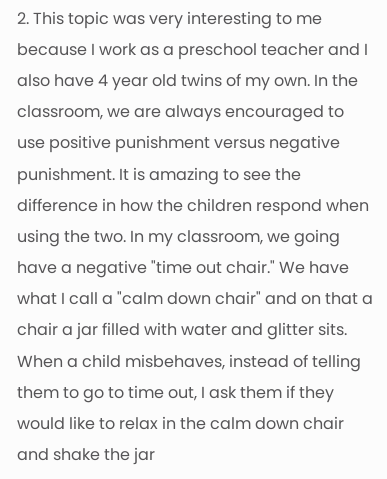2. This topic was very interesting to me because I work as a preschool teacher and I also have 4 year old twins of my own. In the classroom, we are always encouraged to use positive punishment versus negative punishment. It is amazing to see the difference in how the children respond when using the two. In my classroom, we going have a negative "time out chair." We have what I call a "calm down chair" and on that a chair a jar filled with water and glitter sits. When a child misbehaves, instead of telling them to go to time out, I ask them if they would like to relax in the calm down chair and shake the jar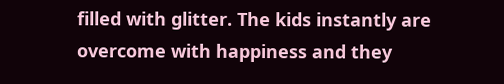filled with glitter. The kids instantly are overcome with happiness and they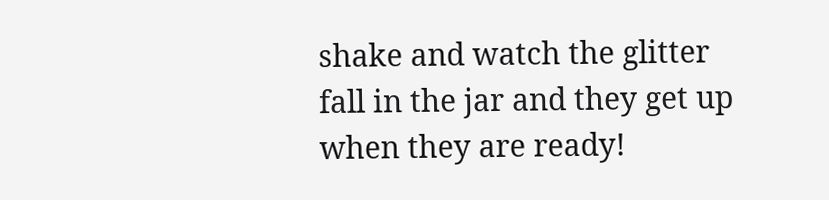shake and watch the glitter fall in the jar and they get up when they are ready!